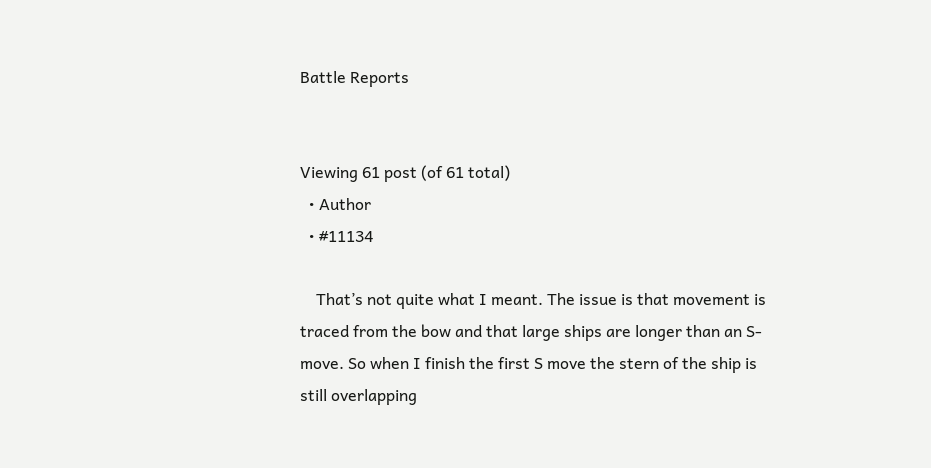Battle Reports


Viewing 61 post (of 61 total)
  • Author
  • #11134

    That’s not quite what I meant. The issue is that movement is traced from the bow and that large ships are longer than an S-move. So when I finish the first S move the stern of the ship is still overlapping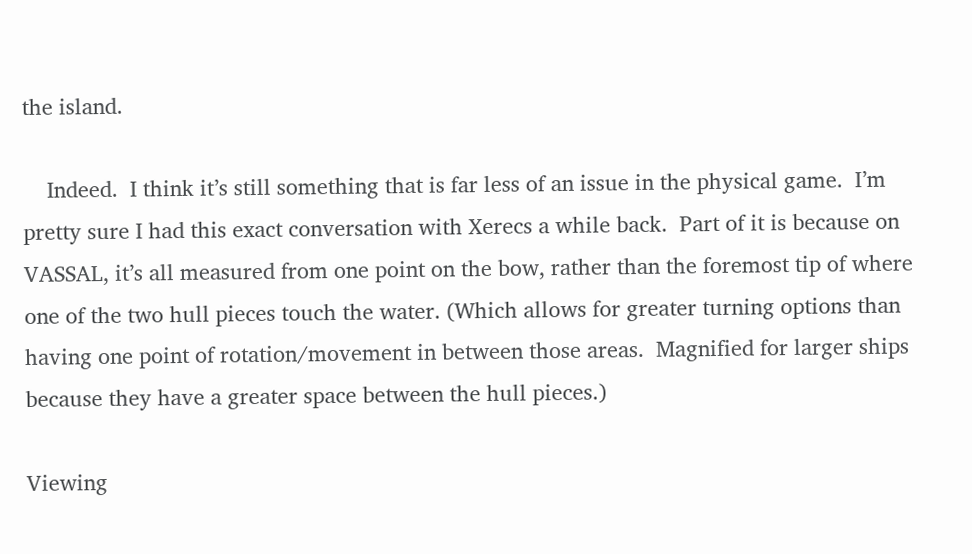the island.

    Indeed.  I think it’s still something that is far less of an issue in the physical game.  I’m pretty sure I had this exact conversation with Xerecs a while back.  Part of it is because on VASSAL, it’s all measured from one point on the bow, rather than the foremost tip of where one of the two hull pieces touch the water. (Which allows for greater turning options than having one point of rotation/movement in between those areas.  Magnified for larger ships because they have a greater space between the hull pieces.)

Viewing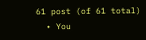61 post (of 61 total)
  • You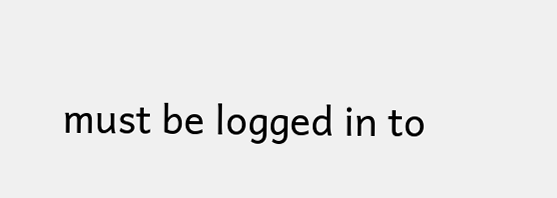must be logged in to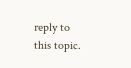reply to this topic.